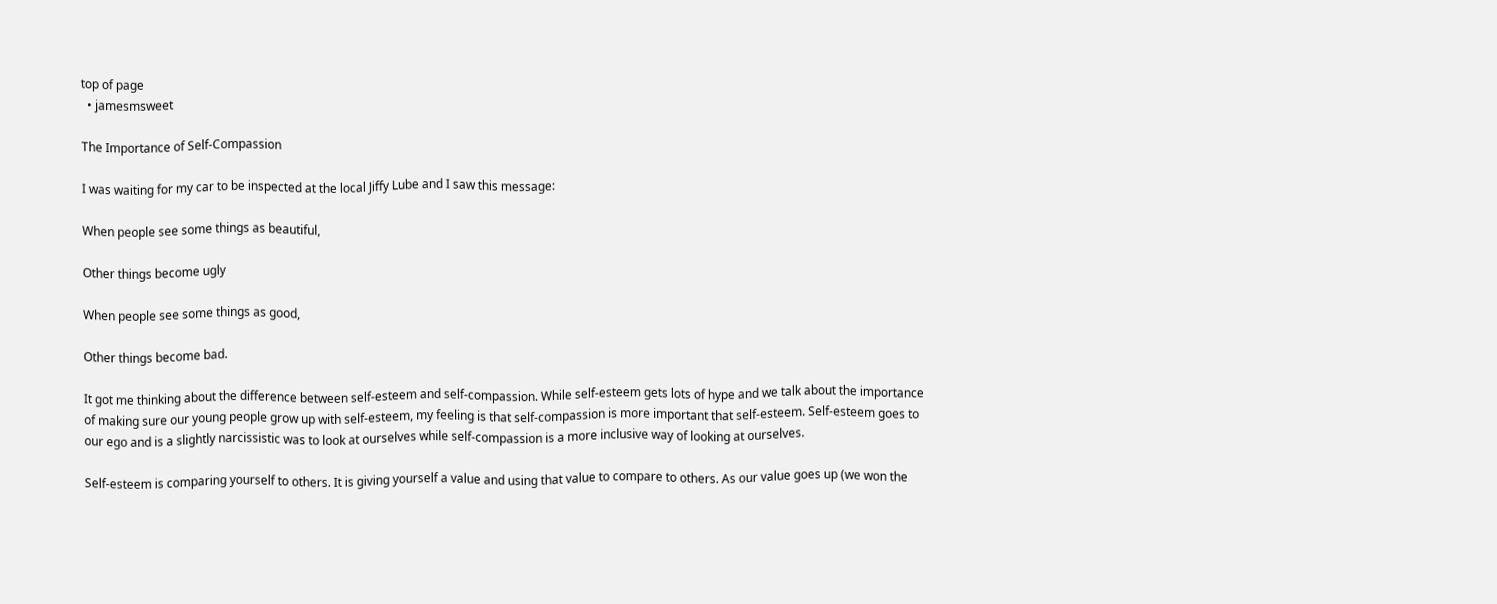top of page
  • jamesmsweet

The Importance of Self-Compassion

I was waiting for my car to be inspected at the local Jiffy Lube and I saw this message:

When people see some things as beautiful,

Other things become ugly

When people see some things as good,

Other things become bad.

It got me thinking about the difference between self-esteem and self-compassion. While self-esteem gets lots of hype and we talk about the importance of making sure our young people grow up with self-esteem, my feeling is that self-compassion is more important that self-esteem. Self-esteem goes to our ego and is a slightly narcissistic was to look at ourselves while self-compassion is a more inclusive way of looking at ourselves.

Self-esteem is comparing yourself to others. It is giving yourself a value and using that value to compare to others. As our value goes up (we won the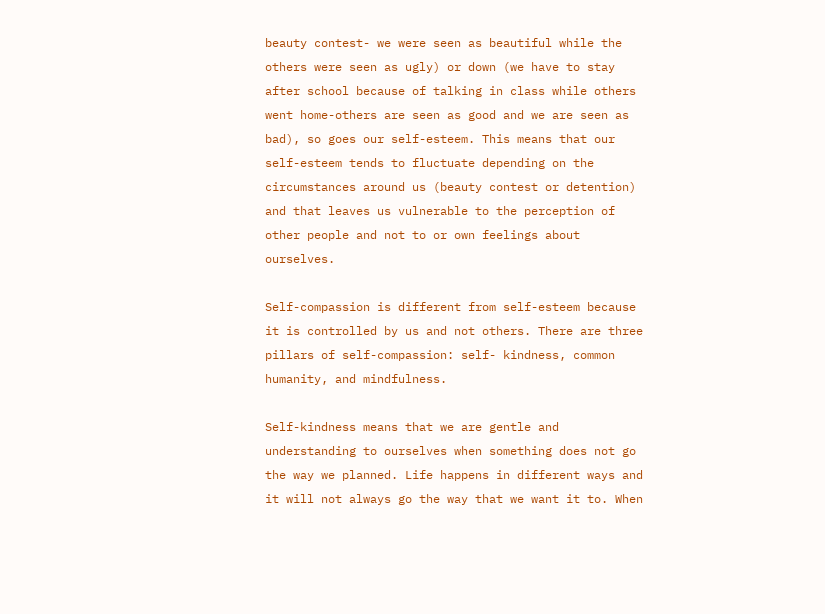beauty contest- we were seen as beautiful while the others were seen as ugly) or down (we have to stay after school because of talking in class while others went home-others are seen as good and we are seen as bad), so goes our self-esteem. This means that our self-esteem tends to fluctuate depending on the circumstances around us (beauty contest or detention) and that leaves us vulnerable to the perception of other people and not to or own feelings about ourselves.

Self-compassion is different from self-esteem because it is controlled by us and not others. There are three pillars of self-compassion: self- kindness, common humanity, and mindfulness.

Self-kindness means that we are gentle and understanding to ourselves when something does not go the way we planned. Life happens in different ways and it will not always go the way that we want it to. When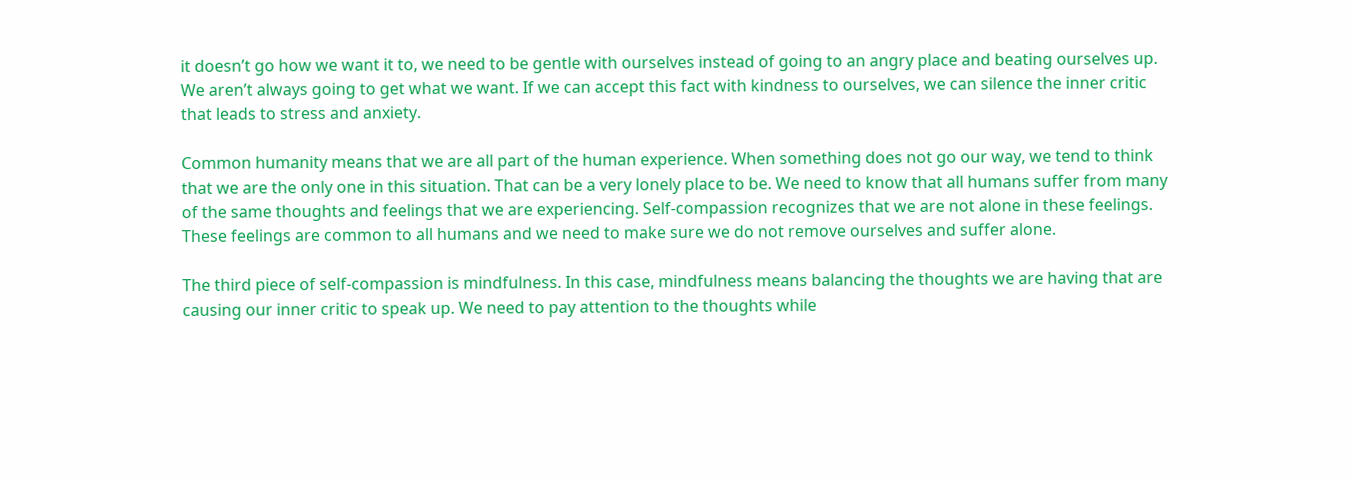it doesn’t go how we want it to, we need to be gentle with ourselves instead of going to an angry place and beating ourselves up. We aren’t always going to get what we want. If we can accept this fact with kindness to ourselves, we can silence the inner critic that leads to stress and anxiety.

Common humanity means that we are all part of the human experience. When something does not go our way, we tend to think that we are the only one in this situation. That can be a very lonely place to be. We need to know that all humans suffer from many of the same thoughts and feelings that we are experiencing. Self-compassion recognizes that we are not alone in these feelings. These feelings are common to all humans and we need to make sure we do not remove ourselves and suffer alone.

The third piece of self-compassion is mindfulness. In this case, mindfulness means balancing the thoughts we are having that are causing our inner critic to speak up. We need to pay attention to the thoughts while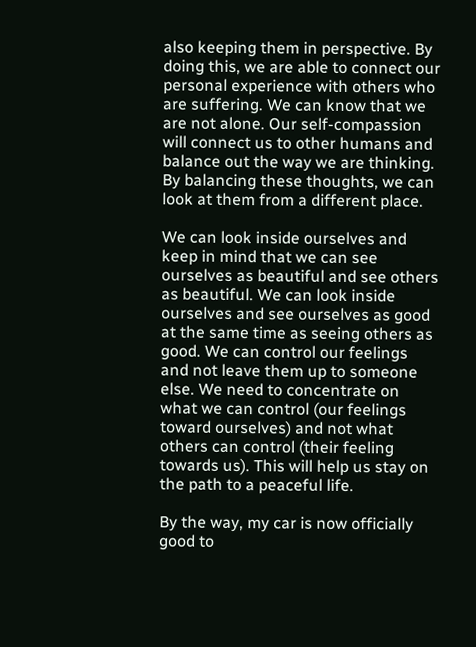also keeping them in perspective. By doing this, we are able to connect our personal experience with others who are suffering. We can know that we are not alone. Our self-compassion will connect us to other humans and balance out the way we are thinking. By balancing these thoughts, we can look at them from a different place.

We can look inside ourselves and keep in mind that we can see ourselves as beautiful and see others as beautiful. We can look inside ourselves and see ourselves as good at the same time as seeing others as good. We can control our feelings and not leave them up to someone else. We need to concentrate on what we can control (our feelings toward ourselves) and not what others can control (their feeling towards us). This will help us stay on the path to a peaceful life.

By the way, my car is now officially good to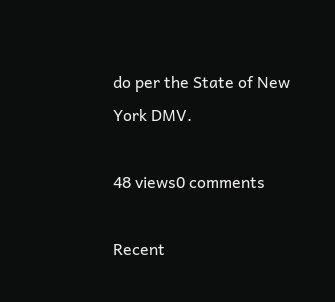do per the State of New York DMV.

48 views0 comments

Recent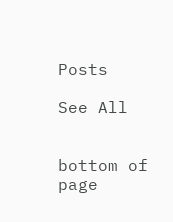Posts

See All


bottom of page